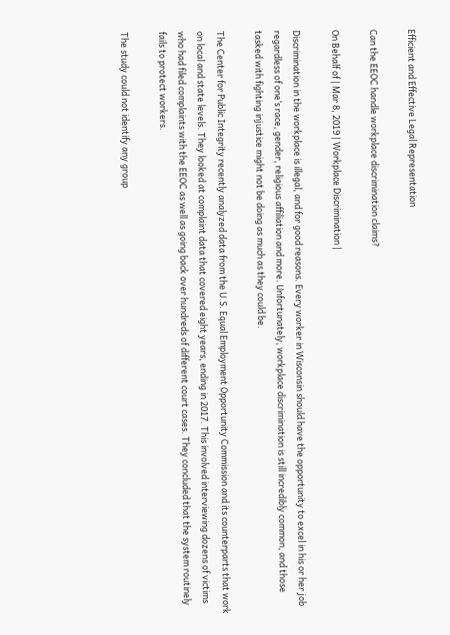Efficient and Effective Legal Representation

Can the EEOC handle workplace discrimination claims?

On Behalf of | Mar 8, 2019 | Workplace Discrimination |

Discrimination in the workplace is illegal, and for good reasons. Every worker in Wisconsin should have the opportunity to excel in his or her job regardless of one’s race, gender, religious affiliation and more. Unfortunately, workplace discrimination is still incredibly common, and those tasked with fighting injustice might not be doing as much as they could be.

The Center for Public Integrity recently analyzed data from the U.S. Equal Employment Opportunity Commission and its counterparts that work on local and state levels. They looked at complaint data that covered eight years, ending in 2017. This involved interviewing dozens of victims who had filed complaints with the EEOC as well as going back over hundreds of different court cases. They concluded that the system routinely fails to protect workers.

The study could not identify any group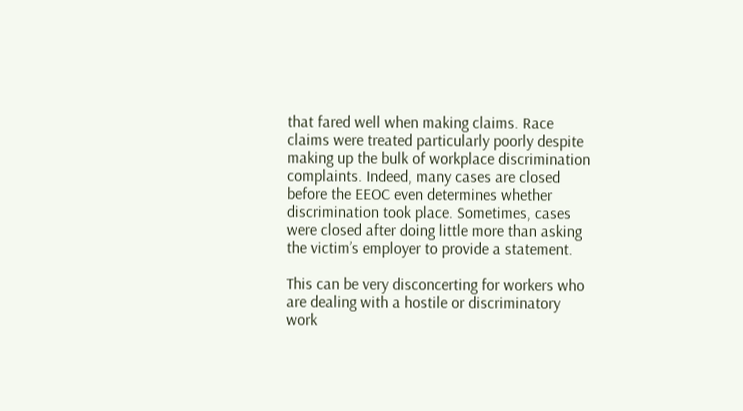that fared well when making claims. Race claims were treated particularly poorly despite making up the bulk of workplace discrimination complaints. Indeed, many cases are closed before the EEOC even determines whether discrimination took place. Sometimes, cases were closed after doing little more than asking the victim’s employer to provide a statement.

This can be very disconcerting for workers who are dealing with a hostile or discriminatory work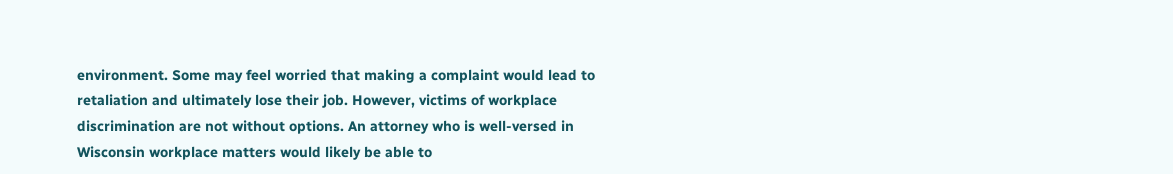environment. Some may feel worried that making a complaint would lead to retaliation and ultimately lose their job. However, victims of workplace discrimination are not without options. An attorney who is well-versed in Wisconsin workplace matters would likely be able to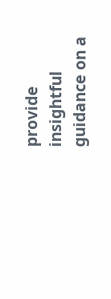provide insightful guidance on a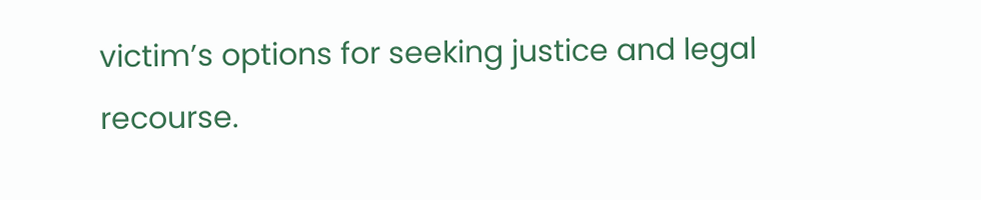victim’s options for seeking justice and legal recourse.